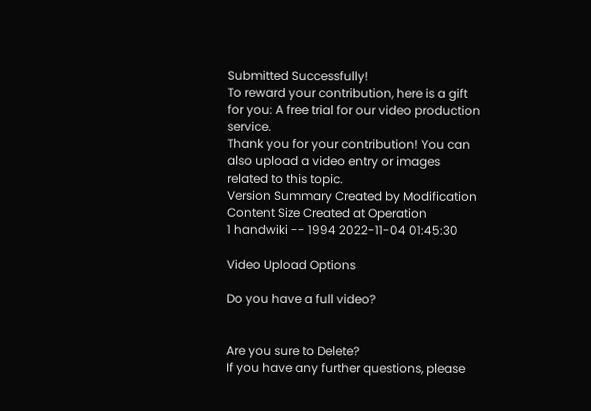Submitted Successfully!
To reward your contribution, here is a gift for you: A free trial for our video production service.
Thank you for your contribution! You can also upload a video entry or images related to this topic.
Version Summary Created by Modification Content Size Created at Operation
1 handwiki -- 1994 2022-11-04 01:45:30

Video Upload Options

Do you have a full video?


Are you sure to Delete?
If you have any further questions, please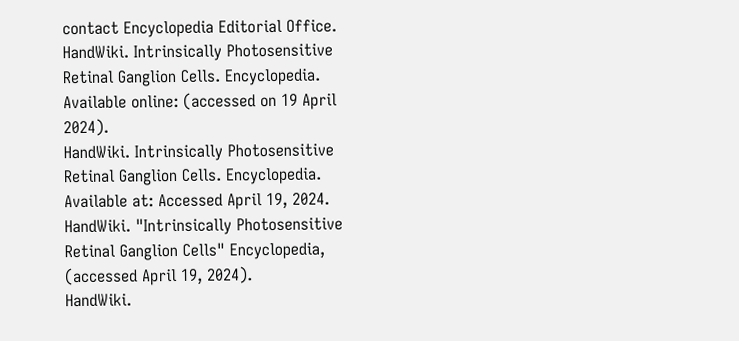contact Encyclopedia Editorial Office.
HandWiki. Intrinsically Photosensitive Retinal Ganglion Cells. Encyclopedia. Available online: (accessed on 19 April 2024).
HandWiki. Intrinsically Photosensitive Retinal Ganglion Cells. Encyclopedia. Available at: Accessed April 19, 2024.
HandWiki. "Intrinsically Photosensitive Retinal Ganglion Cells" Encyclopedia, (accessed April 19, 2024).
HandWiki.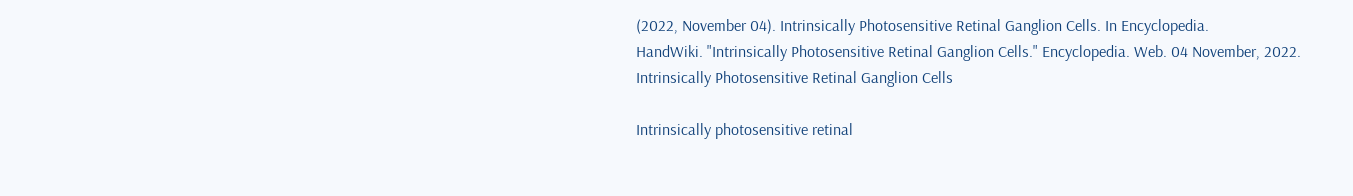(2022, November 04). Intrinsically Photosensitive Retinal Ganglion Cells. In Encyclopedia.
HandWiki. "Intrinsically Photosensitive Retinal Ganglion Cells." Encyclopedia. Web. 04 November, 2022.
Intrinsically Photosensitive Retinal Ganglion Cells

Intrinsically photosensitive retinal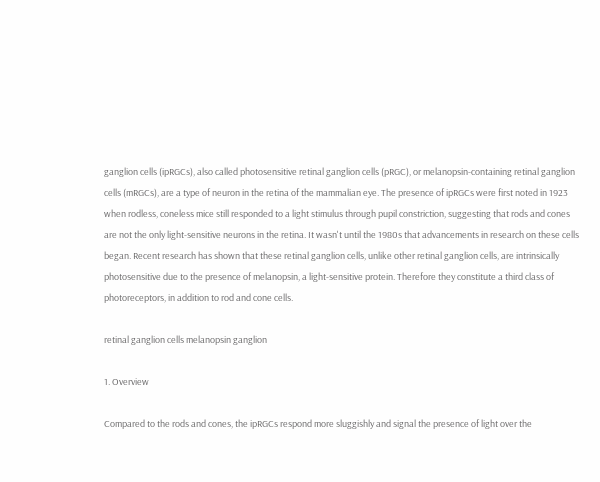ganglion cells (ipRGCs), also called photosensitive retinal ganglion cells (pRGC), or melanopsin-containing retinal ganglion cells (mRGCs), are a type of neuron in the retina of the mammalian eye. The presence of ipRGCs were first noted in 1923 when rodless, coneless mice still responded to a light stimulus through pupil constriction, suggesting that rods and cones are not the only light-sensitive neurons in the retina. It wasn't until the 1980s that advancements in research on these cells began. Recent research has shown that these retinal ganglion cells, unlike other retinal ganglion cells, are intrinsically photosensitive due to the presence of melanopsin, a light-sensitive protein. Therefore they constitute a third class of photoreceptors, in addition to rod and cone cells.

retinal ganglion cells melanopsin ganglion

1. Overview

Compared to the rods and cones, the ipRGCs respond more sluggishly and signal the presence of light over the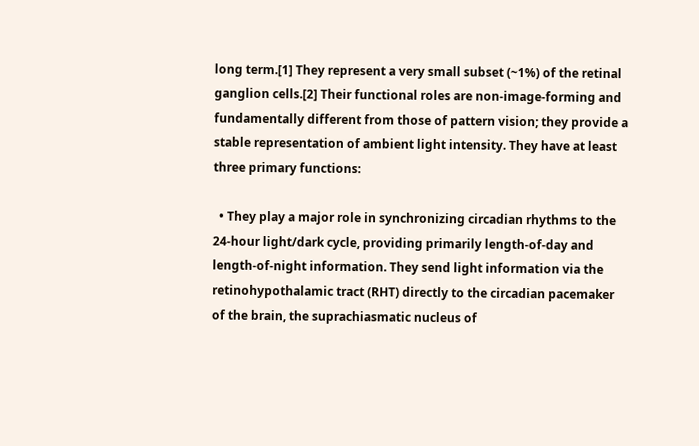long term.[1] They represent a very small subset (~1%) of the retinal ganglion cells.[2] Their functional roles are non-image-forming and fundamentally different from those of pattern vision; they provide a stable representation of ambient light intensity. They have at least three primary functions:

  • They play a major role in synchronizing circadian rhythms to the 24-hour light/dark cycle, providing primarily length-of-day and length-of-night information. They send light information via the retinohypothalamic tract (RHT) directly to the circadian pacemaker of the brain, the suprachiasmatic nucleus of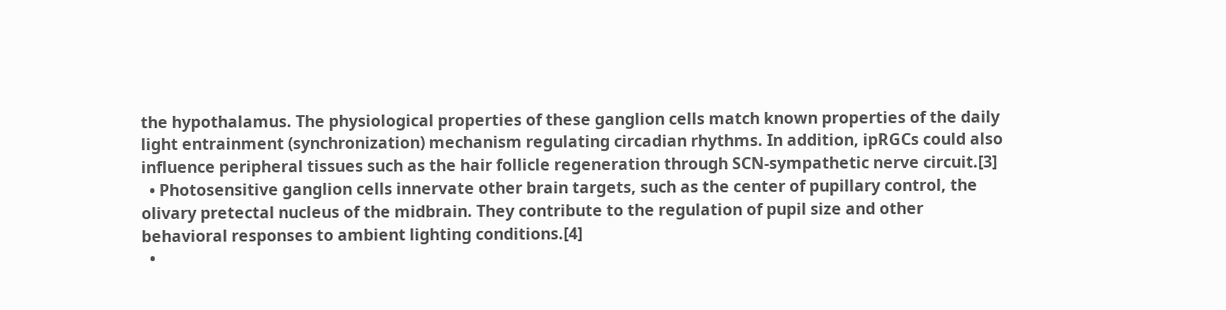the hypothalamus. The physiological properties of these ganglion cells match known properties of the daily light entrainment (synchronization) mechanism regulating circadian rhythms. In addition, ipRGCs could also influence peripheral tissues such as the hair follicle regeneration through SCN-sympathetic nerve circuit.[3]
  • Photosensitive ganglion cells innervate other brain targets, such as the center of pupillary control, the olivary pretectal nucleus of the midbrain. They contribute to the regulation of pupil size and other behavioral responses to ambient lighting conditions.[4]
  •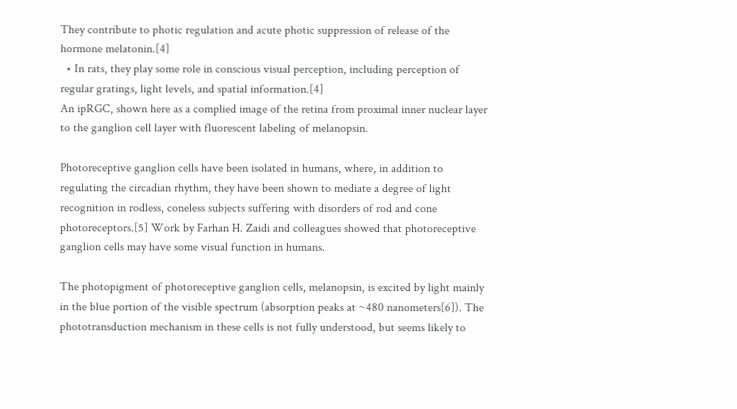They contribute to photic regulation and acute photic suppression of release of the hormone melatonin.[4]
  • In rats, they play some role in conscious visual perception, including perception of regular gratings, light levels, and spatial information.[4]
An ipRGC, shown here as a complied image of the retina from proximal inner nuclear layer to the ganglion cell layer with fluorescent labeling of melanopsin.

Photoreceptive ganglion cells have been isolated in humans, where, in addition to regulating the circadian rhythm, they have been shown to mediate a degree of light recognition in rodless, coneless subjects suffering with disorders of rod and cone photoreceptors.[5] Work by Farhan H. Zaidi and colleagues showed that photoreceptive ganglion cells may have some visual function in humans.

The photopigment of photoreceptive ganglion cells, melanopsin, is excited by light mainly in the blue portion of the visible spectrum (absorption peaks at ~480 nanometers[6]). The phototransduction mechanism in these cells is not fully understood, but seems likely to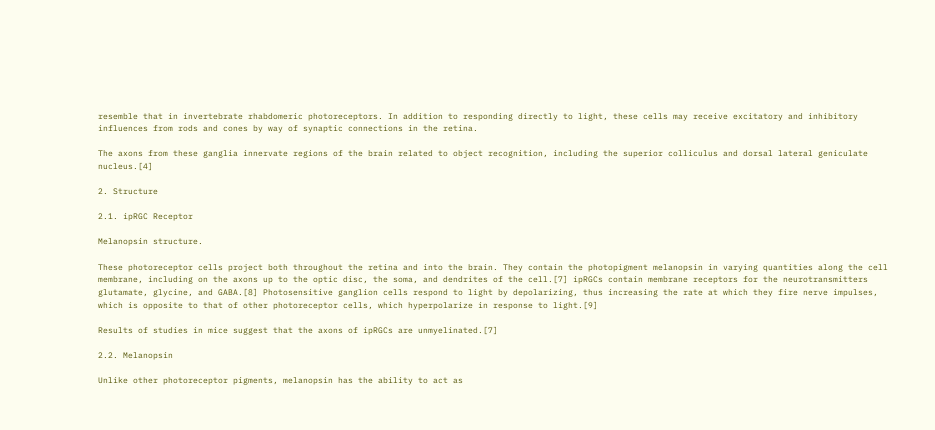resemble that in invertebrate rhabdomeric photoreceptors. In addition to responding directly to light, these cells may receive excitatory and inhibitory influences from rods and cones by way of synaptic connections in the retina.

The axons from these ganglia innervate regions of the brain related to object recognition, including the superior colliculus and dorsal lateral geniculate nucleus.[4]

2. Structure

2.1. ipRGC Receptor

Melanopsin structure.

These photoreceptor cells project both throughout the retina and into the brain. They contain the photopigment melanopsin in varying quantities along the cell membrane, including on the axons up to the optic disc, the soma, and dendrites of the cell.[7] ipRGCs contain membrane receptors for the neurotransmitters glutamate, glycine, and GABA.[8] Photosensitive ganglion cells respond to light by depolarizing, thus increasing the rate at which they fire nerve impulses, which is opposite to that of other photoreceptor cells, which hyperpolarize in response to light.[9]

Results of studies in mice suggest that the axons of ipRGCs are unmyelinated.[7]

2.2. Melanopsin

Unlike other photoreceptor pigments, melanopsin has the ability to act as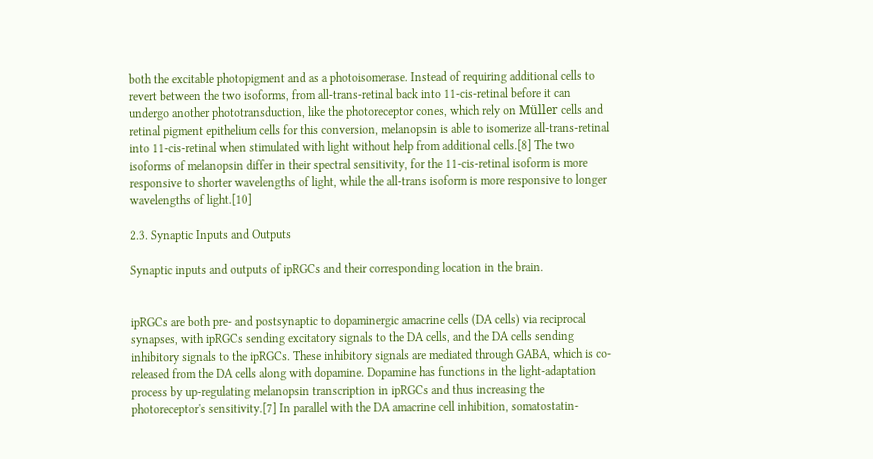both the excitable photopigment and as a photoisomerase. Instead of requiring additional cells to revert between the two isoforms, from all-trans-retinal back into 11-cis-retinal before it can undergo another phototransduction, like the photoreceptor cones, which rely on Müller cells and retinal pigment epithelium cells for this conversion, melanopsin is able to isomerize all-trans-retinal into 11-cis-retinal when stimulated with light without help from additional cells.[8] The two isoforms of melanopsin differ in their spectral sensitivity, for the 11-cis-retinal isoform is more responsive to shorter wavelengths of light, while the all-trans isoform is more responsive to longer wavelengths of light.[10]

2.3. Synaptic Inputs and Outputs

Synaptic inputs and outputs of ipRGCs and their corresponding location in the brain.


ipRGCs are both pre- and postsynaptic to dopaminergic amacrine cells (DA cells) via reciprocal synapses, with ipRGCs sending excitatory signals to the DA cells, and the DA cells sending inhibitory signals to the ipRGCs. These inhibitory signals are mediated through GABA, which is co-released from the DA cells along with dopamine. Dopamine has functions in the light-adaptation process by up-regulating melanopsin transcription in ipRGCs and thus increasing the photoreceptor's sensitivity.[7] In parallel with the DA amacrine cell inhibition, somatostatin-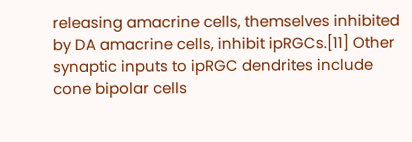releasing amacrine cells, themselves inhibited by DA amacrine cells, inhibit ipRGCs.[11] Other synaptic inputs to ipRGC dendrites include cone bipolar cells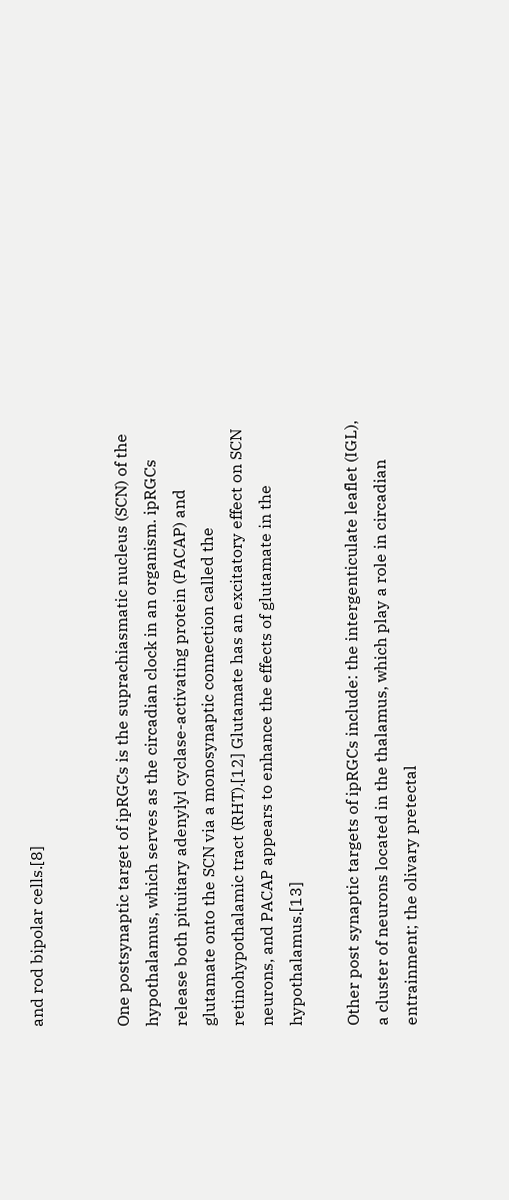and rod bipolar cells.[8]


One postsynaptic target of ipRGCs is the suprachiasmatic nucleus (SCN) of the hypothalamus, which serves as the circadian clock in an organism. ipRGCs release both pituitary adenylyl cyclase-activating protein (PACAP) and glutamate onto the SCN via a monosynaptic connection called the retinohypothalamic tract (RHT).[12] Glutamate has an excitatory effect on SCN neurons, and PACAP appears to enhance the effects of glutamate in the hypothalamus.[13]

Other post synaptic targets of ipRGCs include: the intergenticulate leaflet (IGL), a cluster of neurons located in the thalamus, which play a role in circadian entrainment; the olivary pretectal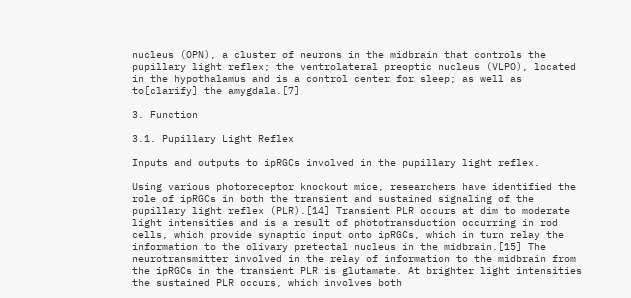nucleus (OPN), a cluster of neurons in the midbrain that controls the pupillary light reflex; the ventrolateral preoptic nucleus (VLPO), located in the hypothalamus and is a control center for sleep; as well as to[clarify] the amygdala.[7]

3. Function

3.1. Pupillary Light Reflex

Inputs and outputs to ipRGCs involved in the pupillary light reflex.

Using various photoreceptor knockout mice, researchers have identified the role of ipRGCs in both the transient and sustained signaling of the pupillary light reflex (PLR).[14] Transient PLR occurs at dim to moderate light intensities and is a result of phototransduction occurring in rod cells, which provide synaptic input onto ipRGCs, which in turn relay the information to the olivary pretectal nucleus in the midbrain.[15] The neurotransmitter involved in the relay of information to the midbrain from the ipRGCs in the transient PLR is glutamate. At brighter light intensities the sustained PLR occurs, which involves both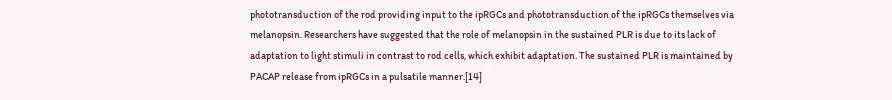phototransduction of the rod providing input to the ipRGCs and phototransduction of the ipRGCs themselves via melanopsin. Researchers have suggested that the role of melanopsin in the sustained PLR is due to its lack of adaptation to light stimuli in contrast to rod cells, which exhibit adaptation. The sustained PLR is maintained by PACAP release from ipRGCs in a pulsatile manner.[14]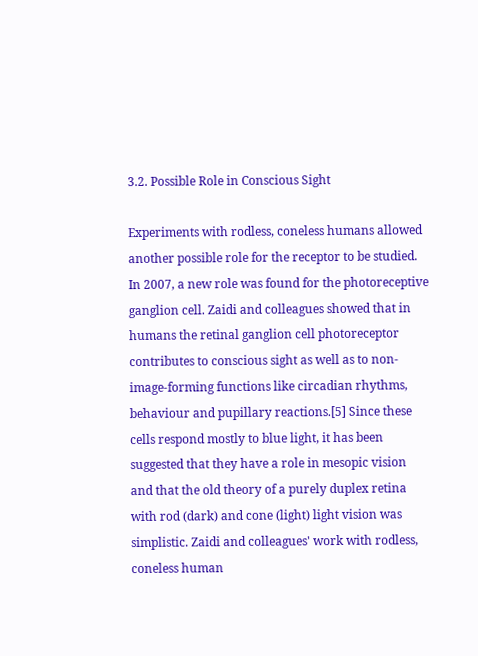3.2. Possible Role in Conscious Sight

Experiments with rodless, coneless humans allowed another possible role for the receptor to be studied. In 2007, a new role was found for the photoreceptive ganglion cell. Zaidi and colleagues showed that in humans the retinal ganglion cell photoreceptor contributes to conscious sight as well as to non-image-forming functions like circadian rhythms, behaviour and pupillary reactions.[5] Since these cells respond mostly to blue light, it has been suggested that they have a role in mesopic vision and that the old theory of a purely duplex retina with rod (dark) and cone (light) light vision was simplistic. Zaidi and colleagues' work with rodless, coneless human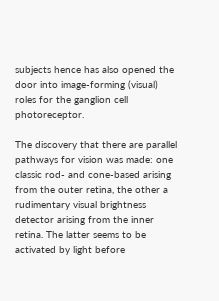subjects hence has also opened the door into image-forming (visual) roles for the ganglion cell photoreceptor.

The discovery that there are parallel pathways for vision was made: one classic rod- and cone-based arising from the outer retina, the other a rudimentary visual brightness detector arising from the inner retina. The latter seems to be activated by light before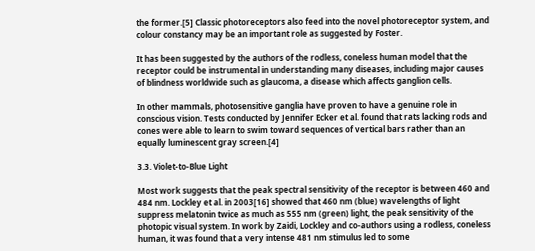the former.[5] Classic photoreceptors also feed into the novel photoreceptor system, and colour constancy may be an important role as suggested by Foster.

It has been suggested by the authors of the rodless, coneless human model that the receptor could be instrumental in understanding many diseases, including major causes of blindness worldwide such as glaucoma, a disease which affects ganglion cells.

In other mammals, photosensitive ganglia have proven to have a genuine role in conscious vision. Tests conducted by Jennifer Ecker et al. found that rats lacking rods and cones were able to learn to swim toward sequences of vertical bars rather than an equally luminescent gray screen.[4]

3.3. Violet-to-Blue Light

Most work suggests that the peak spectral sensitivity of the receptor is between 460 and 484 nm. Lockley et al. in 2003[16] showed that 460 nm (blue) wavelengths of light suppress melatonin twice as much as 555 nm (green) light, the peak sensitivity of the photopic visual system. In work by Zaidi, Lockley and co-authors using a rodless, coneless human, it was found that a very intense 481 nm stimulus led to some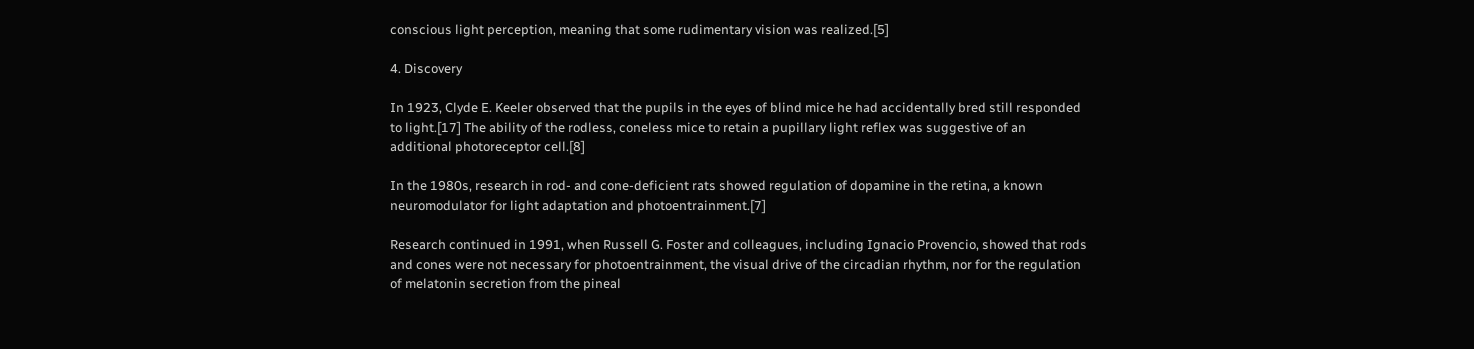conscious light perception, meaning that some rudimentary vision was realized.[5]

4. Discovery

In 1923, Clyde E. Keeler observed that the pupils in the eyes of blind mice he had accidentally bred still responded to light.[17] The ability of the rodless, coneless mice to retain a pupillary light reflex was suggestive of an additional photoreceptor cell.[8]

In the 1980s, research in rod- and cone-deficient rats showed regulation of dopamine in the retina, a known neuromodulator for light adaptation and photoentrainment.[7]

Research continued in 1991, when Russell G. Foster and colleagues, including Ignacio Provencio, showed that rods and cones were not necessary for photoentrainment, the visual drive of the circadian rhythm, nor for the regulation of melatonin secretion from the pineal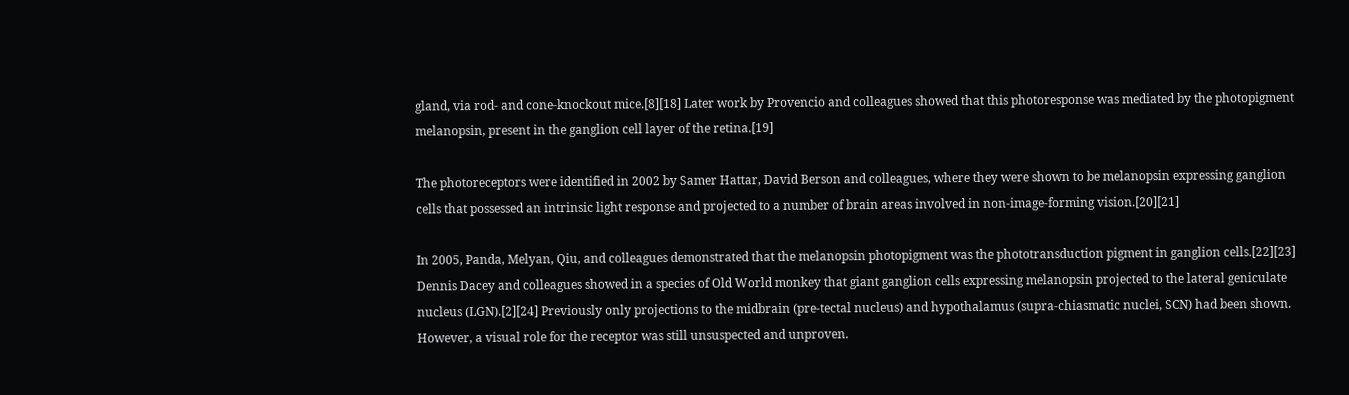gland, via rod- and cone-knockout mice.[8][18] Later work by Provencio and colleagues showed that this photoresponse was mediated by the photopigment melanopsin, present in the ganglion cell layer of the retina.[19]

The photoreceptors were identified in 2002 by Samer Hattar, David Berson and colleagues, where they were shown to be melanopsin expressing ganglion cells that possessed an intrinsic light response and projected to a number of brain areas involved in non-image-forming vision.[20][21]

In 2005, Panda, Melyan, Qiu, and colleagues demonstrated that the melanopsin photopigment was the phototransduction pigment in ganglion cells.[22][23] Dennis Dacey and colleagues showed in a species of Old World monkey that giant ganglion cells expressing melanopsin projected to the lateral geniculate nucleus (LGN).[2][24] Previously only projections to the midbrain (pre-tectal nucleus) and hypothalamus (supra-chiasmatic nuclei, SCN) had been shown. However, a visual role for the receptor was still unsuspected and unproven.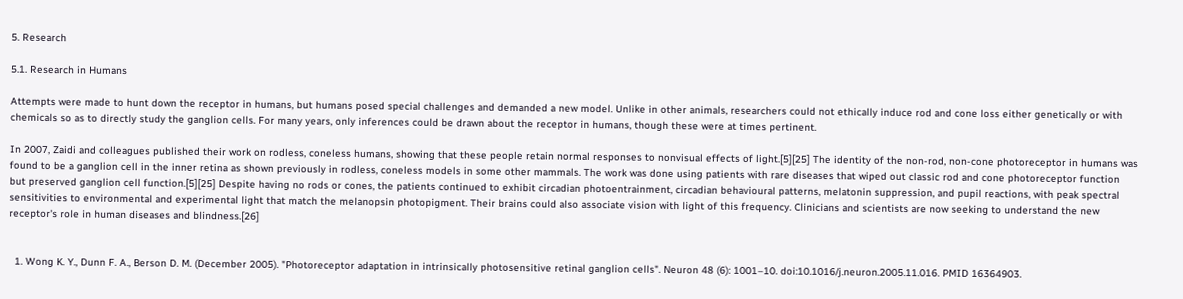5. Research

5.1. Research in Humans

Attempts were made to hunt down the receptor in humans, but humans posed special challenges and demanded a new model. Unlike in other animals, researchers could not ethically induce rod and cone loss either genetically or with chemicals so as to directly study the ganglion cells. For many years, only inferences could be drawn about the receptor in humans, though these were at times pertinent.

In 2007, Zaidi and colleagues published their work on rodless, coneless humans, showing that these people retain normal responses to nonvisual effects of light.[5][25] The identity of the non-rod, non-cone photoreceptor in humans was found to be a ganglion cell in the inner retina as shown previously in rodless, coneless models in some other mammals. The work was done using patients with rare diseases that wiped out classic rod and cone photoreceptor function but preserved ganglion cell function.[5][25] Despite having no rods or cones, the patients continued to exhibit circadian photoentrainment, circadian behavioural patterns, melatonin suppression, and pupil reactions, with peak spectral sensitivities to environmental and experimental light that match the melanopsin photopigment. Their brains could also associate vision with light of this frequency. Clinicians and scientists are now seeking to understand the new receptor's role in human diseases and blindness.[26]


  1. Wong K. Y., Dunn F. A., Berson D. M. (December 2005). "Photoreceptor adaptation in intrinsically photosensitive retinal ganglion cells". Neuron 48 (6): 1001–10. doi:10.1016/j.neuron.2005.11.016. PMID 16364903.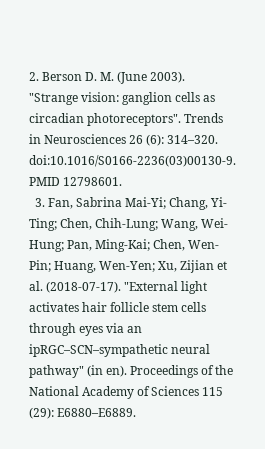2. Berson D. M. (June 2003). "Strange vision: ganglion cells as circadian photoreceptors". Trends in Neurosciences 26 (6): 314–320. doi:10.1016/S0166-2236(03)00130-9. PMID 12798601.
  3. Fan, Sabrina Mai-Yi; Chang, Yi-Ting; Chen, Chih-Lung; Wang, Wei-Hung; Pan, Ming-Kai; Chen, Wen-Pin; Huang, Wen-Yen; Xu, Zijian et al. (2018-07-17). "External light activates hair follicle stem cells through eyes via an ipRGC–SCN–sympathetic neural pathway" (in en). Proceedings of the National Academy of Sciences 115 (29): E6880–E6889.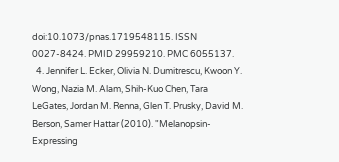doi:10.1073/pnas.1719548115. ISSN 0027-8424. PMID 29959210. PMC 6055137.
  4. Jennifer L. Ecker, Olivia N. Dumitrescu, Kwoon Y. Wong, Nazia M. Alam, Shih-Kuo Chen, Tara LeGates, Jordan M. Renna, Glen T. Prusky, David M. Berson, Samer Hattar (2010). "Melanopsin-Expressing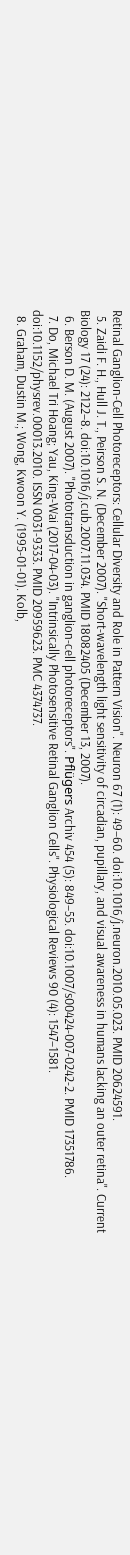Retinal Ganglion-Cell Photoreceptors: Cellular Diversity and Role in Pattern Vision". Neuron 67 (1): 49–60. doi:10.1016/j.neuron.2010.05.023. PMID 20624591.
  5. Zaidi F. H., Hull J. T., Peirson S. N. (December 2007). "Short-wavelength light sensitivity of circadian, pupillary, and visual awareness in humans lacking an outer retina". Current Biology 17 (24): 2122–8. doi:10.1016/j.cub.2007.11.034. PMID 18082405 (December 13, 2007).
  6. Berson D. M. (August 2007). "Phototransduction in ganglion-cell photoreceptors". Pflügers Archiv 454 (5): 849–55. doi:10.1007/s00424-007-0242-2. PMID 17351786.
  7. Do, Michael Tri Hoang; Yau, King-Wai (2017-04-03). "Intrinsically Photosensitive Retinal Ganglion Cells". Physiological Reviews 90 (4): 1547–1581. doi:10.1152/physrev.00013.2010. ISSN 0031-9333. PMID 20959623. PMC 4374737.
  8. Graham, Dustin M.; Wong, Kwoon Y. (1995-01-01). Kolb,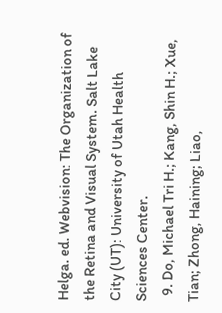Helga. ed. Webvision: The Organization of the Retina and Visual System. Salt Lake City (UT): University of Utah Health Sciences Center.
  9. Do, Michael Tri H.; Kang, Shin H.; Xue, Tian; Zhong, Haining; Liao,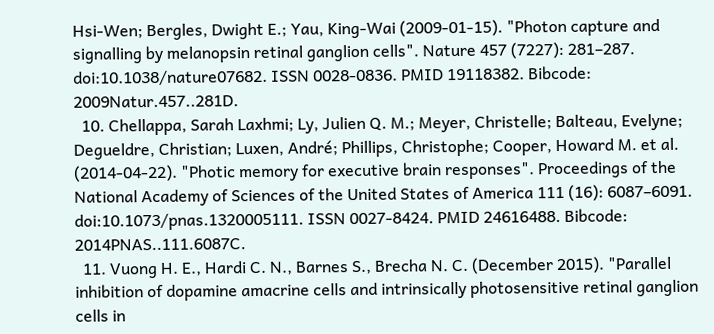Hsi-Wen; Bergles, Dwight E.; Yau, King-Wai (2009-01-15). "Photon capture and signalling by melanopsin retinal ganglion cells". Nature 457 (7227): 281–287. doi:10.1038/nature07682. ISSN 0028-0836. PMID 19118382. Bibcode: 2009Natur.457..281D.
  10. Chellappa, Sarah Laxhmi; Ly, Julien Q. M.; Meyer, Christelle; Balteau, Evelyne; Degueldre, Christian; Luxen, André; Phillips, Christophe; Cooper, Howard M. et al. (2014-04-22). "Photic memory for executive brain responses". Proceedings of the National Academy of Sciences of the United States of America 111 (16): 6087–6091. doi:10.1073/pnas.1320005111. ISSN 0027-8424. PMID 24616488. Bibcode: 2014PNAS..111.6087C.
  11. Vuong H. E., Hardi C. N., Barnes S., Brecha N. C. (December 2015). "Parallel inhibition of dopamine amacrine cells and intrinsically photosensitive retinal ganglion cells in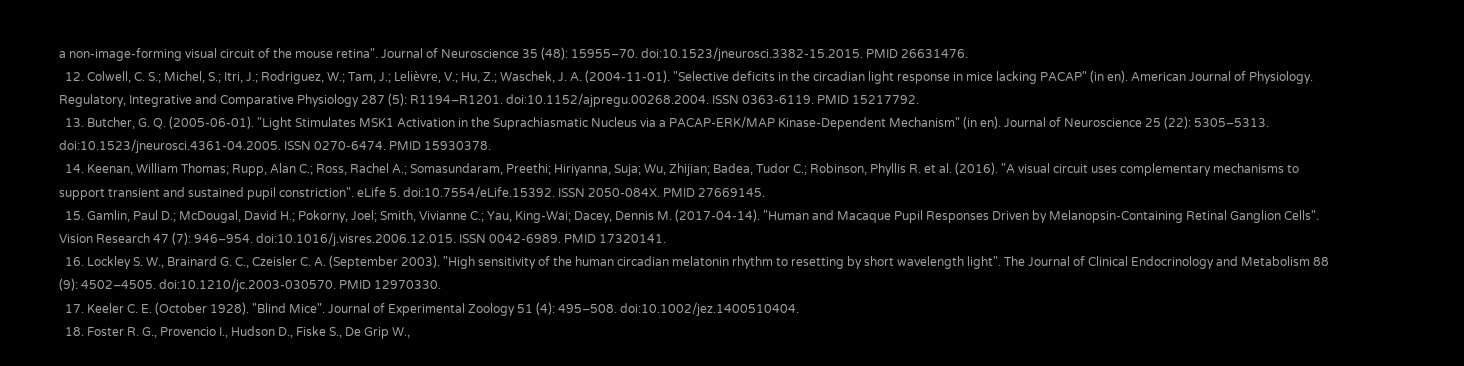a non-image-forming visual circuit of the mouse retina". Journal of Neuroscience 35 (48): 15955–70. doi:10.1523/jneurosci.3382-15.2015. PMID 26631476.
  12. Colwell, C. S.; Michel, S.; Itri, J.; Rodriguez, W.; Tam, J.; Lelièvre, V.; Hu, Z.; Waschek, J. A. (2004-11-01). "Selective deficits in the circadian light response in mice lacking PACAP" (in en). American Journal of Physiology. Regulatory, Integrative and Comparative Physiology 287 (5): R1194–R1201. doi:10.1152/ajpregu.00268.2004. ISSN 0363-6119. PMID 15217792.
  13. Butcher, G. Q. (2005-06-01). "Light Stimulates MSK1 Activation in the Suprachiasmatic Nucleus via a PACAP-ERK/MAP Kinase-Dependent Mechanism" (in en). Journal of Neuroscience 25 (22): 5305–5313. doi:10.1523/jneurosci.4361-04.2005. ISSN 0270-6474. PMID 15930378.
  14. Keenan, William Thomas; Rupp, Alan C.; Ross, Rachel A.; Somasundaram, Preethi; Hiriyanna, Suja; Wu, Zhijian; Badea, Tudor C.; Robinson, Phyllis R. et al. (2016). "A visual circuit uses complementary mechanisms to support transient and sustained pupil constriction". eLife 5. doi:10.7554/eLife.15392. ISSN 2050-084X. PMID 27669145.
  15. Gamlin, Paul D.; McDougal, David H.; Pokorny, Joel; Smith, Vivianne C.; Yau, King-Wai; Dacey, Dennis M. (2017-04-14). "Human and Macaque Pupil Responses Driven by Melanopsin-Containing Retinal Ganglion Cells". Vision Research 47 (7): 946–954. doi:10.1016/j.visres.2006.12.015. ISSN 0042-6989. PMID 17320141.
  16. Lockley S. W., Brainard G. C., Czeisler C. A. (September 2003). "High sensitivity of the human circadian melatonin rhythm to resetting by short wavelength light". The Journal of Clinical Endocrinology and Metabolism 88 (9): 4502–4505. doi:10.1210/jc.2003-030570. PMID 12970330.
  17. Keeler C. E. (October 1928). "Blind Mice". Journal of Experimental Zoology 51 (4): 495–508. doi:10.1002/jez.1400510404.
  18. Foster R. G., Provencio I., Hudson D., Fiske S., De Grip W.,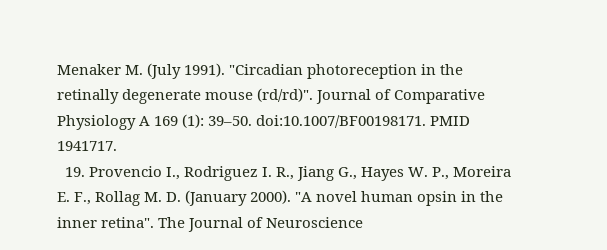Menaker M. (July 1991). "Circadian photoreception in the retinally degenerate mouse (rd/rd)". Journal of Comparative Physiology A 169 (1): 39–50. doi:10.1007/BF00198171. PMID 1941717.
  19. Provencio I., Rodriguez I. R., Jiang G., Hayes W. P., Moreira E. F., Rollag M. D. (January 2000). "A novel human opsin in the inner retina". The Journal of Neuroscience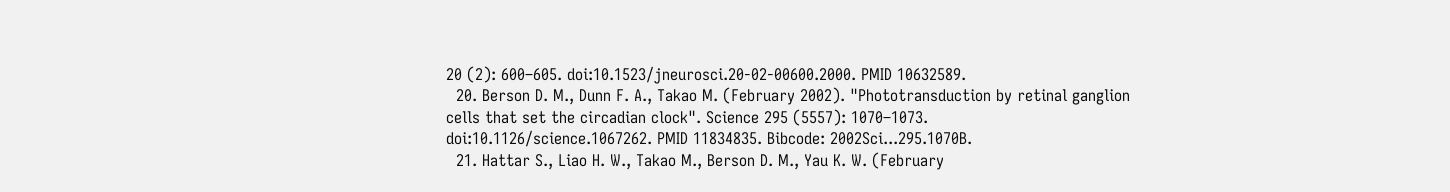20 (2): 600–605. doi:10.1523/jneurosci.20-02-00600.2000. PMID 10632589.
  20. Berson D. M., Dunn F. A., Takao M. (February 2002). "Phototransduction by retinal ganglion cells that set the circadian clock". Science 295 (5557): 1070–1073. doi:10.1126/science.1067262. PMID 11834835. Bibcode: 2002Sci...295.1070B.
  21. Hattar S., Liao H. W., Takao M., Berson D. M., Yau K. W. (February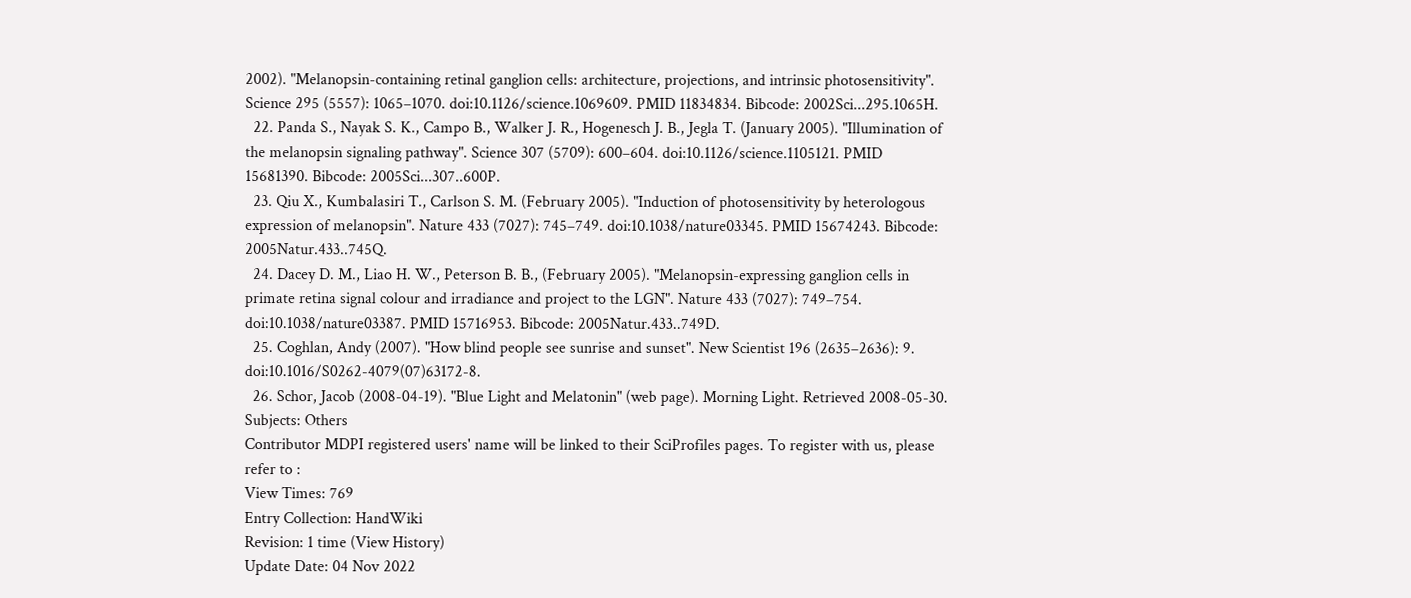2002). "Melanopsin-containing retinal ganglion cells: architecture, projections, and intrinsic photosensitivity". Science 295 (5557): 1065–1070. doi:10.1126/science.1069609. PMID 11834834. Bibcode: 2002Sci...295.1065H.
  22. Panda S., Nayak S. K., Campo B., Walker J. R., Hogenesch J. B., Jegla T. (January 2005). "Illumination of the melanopsin signaling pathway". Science 307 (5709): 600–604. doi:10.1126/science.1105121. PMID 15681390. Bibcode: 2005Sci...307..600P.
  23. Qiu X., Kumbalasiri T., Carlson S. M. (February 2005). "Induction of photosensitivity by heterologous expression of melanopsin". Nature 433 (7027): 745–749. doi:10.1038/nature03345. PMID 15674243. Bibcode: 2005Natur.433..745Q.
  24. Dacey D. M., Liao H. W., Peterson B. B., (February 2005). "Melanopsin-expressing ganglion cells in primate retina signal colour and irradiance and project to the LGN". Nature 433 (7027): 749–754. doi:10.1038/nature03387. PMID 15716953. Bibcode: 2005Natur.433..749D.
  25. Coghlan, Andy (2007). "How blind people see sunrise and sunset". New Scientist 196 (2635–2636): 9. doi:10.1016/S0262-4079(07)63172-8.
  26. Schor, Jacob (2008-04-19). "Blue Light and Melatonin" (web page). Morning Light. Retrieved 2008-05-30.
Subjects: Others
Contributor MDPI registered users' name will be linked to their SciProfiles pages. To register with us, please refer to :
View Times: 769
Entry Collection: HandWiki
Revision: 1 time (View History)
Update Date: 04 Nov 2022